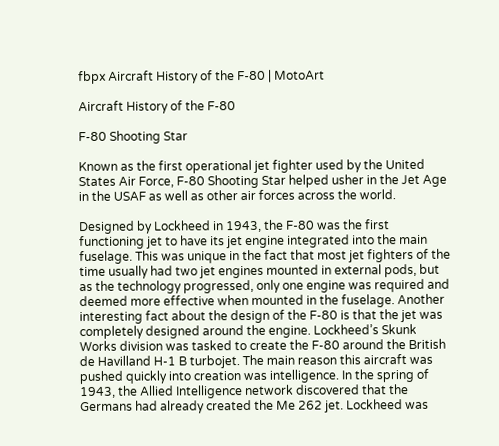fbpx Aircraft History of the F-80 | MotoArt

Aircraft History of the F-80

F-80 Shooting Star

Known as the first operational jet fighter used by the United States Air Force, F-80 Shooting Star helped usher in the Jet Age in the USAF as well as other air forces across the world.

Designed by Lockheed in 1943, the F-80 was the first functioning jet to have its jet engine integrated into the main fuselage. This was unique in the fact that most jet fighters of the time usually had two jet engines mounted in external pods, but as the technology progressed, only one engine was required and deemed more effective when mounted in the fuselage. Another interesting fact about the design of the F-80 is that the jet was completely designed around the engine. Lockheed’s Skunk Works division was tasked to create the F-80 around the British de Havilland H-1 B turbojet. The main reason this aircraft was pushed quickly into creation was intelligence. In the spring of 1943, the Allied Intelligence network discovered that the Germans had already created the Me 262 jet. Lockheed was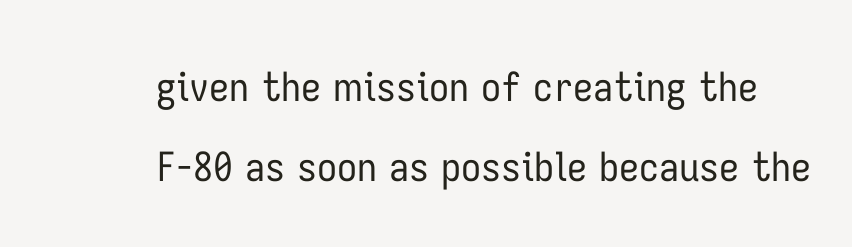given the mission of creating the F-80 as soon as possible because the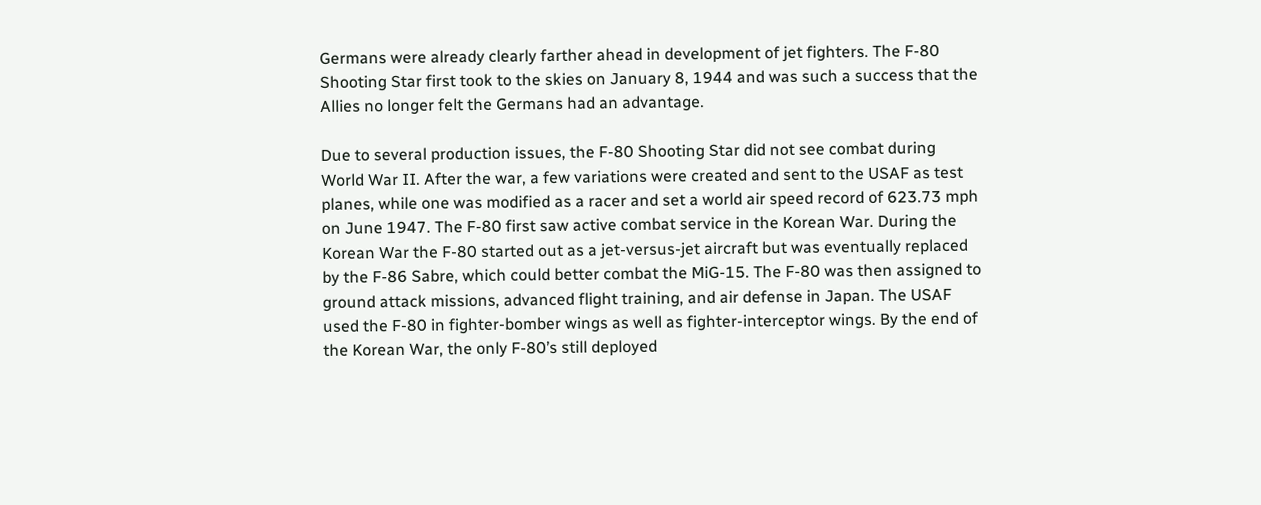Germans were already clearly farther ahead in development of jet fighters. The F-80 Shooting Star first took to the skies on January 8, 1944 and was such a success that the Allies no longer felt the Germans had an advantage.

Due to several production issues, the F-80 Shooting Star did not see combat during World War II. After the war, a few variations were created and sent to the USAF as test planes, while one was modified as a racer and set a world air speed record of 623.73 mph on June 1947. The F-80 first saw active combat service in the Korean War. During the Korean War the F-80 started out as a jet-versus-jet aircraft but was eventually replaced by the F-86 Sabre, which could better combat the MiG-15. The F-80 was then assigned to ground attack missions, advanced flight training, and air defense in Japan. The USAF used the F-80 in fighter-bomber wings as well as fighter-interceptor wings. By the end of the Korean War, the only F-80’s still deployed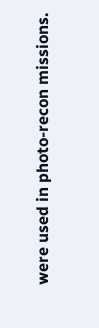were used in photo-recon missions.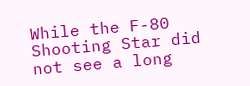While the F-80 Shooting Star did not see a long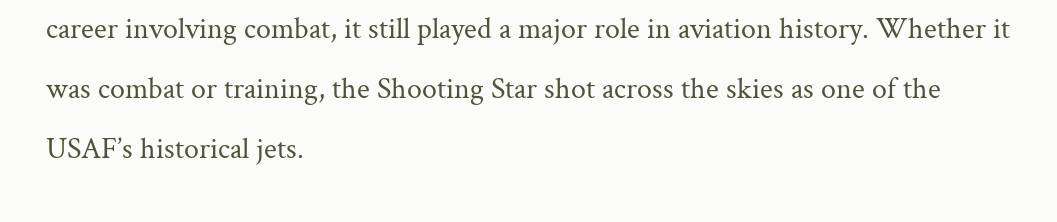career involving combat, it still played a major role in aviation history. Whether it was combat or training, the Shooting Star shot across the skies as one of the USAF’s historical jets.